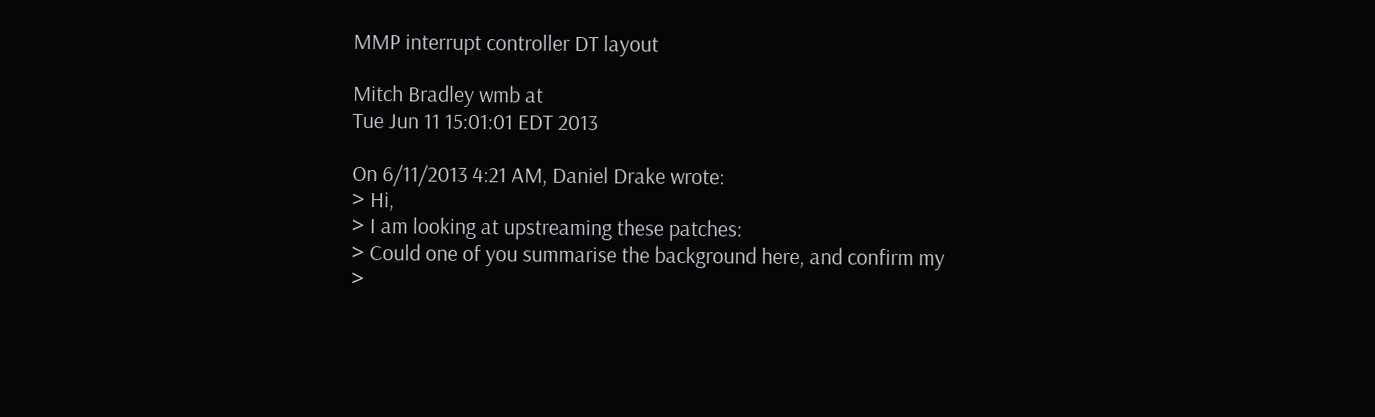MMP interrupt controller DT layout

Mitch Bradley wmb at
Tue Jun 11 15:01:01 EDT 2013

On 6/11/2013 4:21 AM, Daniel Drake wrote:
> Hi,
> I am looking at upstreaming these patches:
> Could one of you summarise the background here, and confirm my
>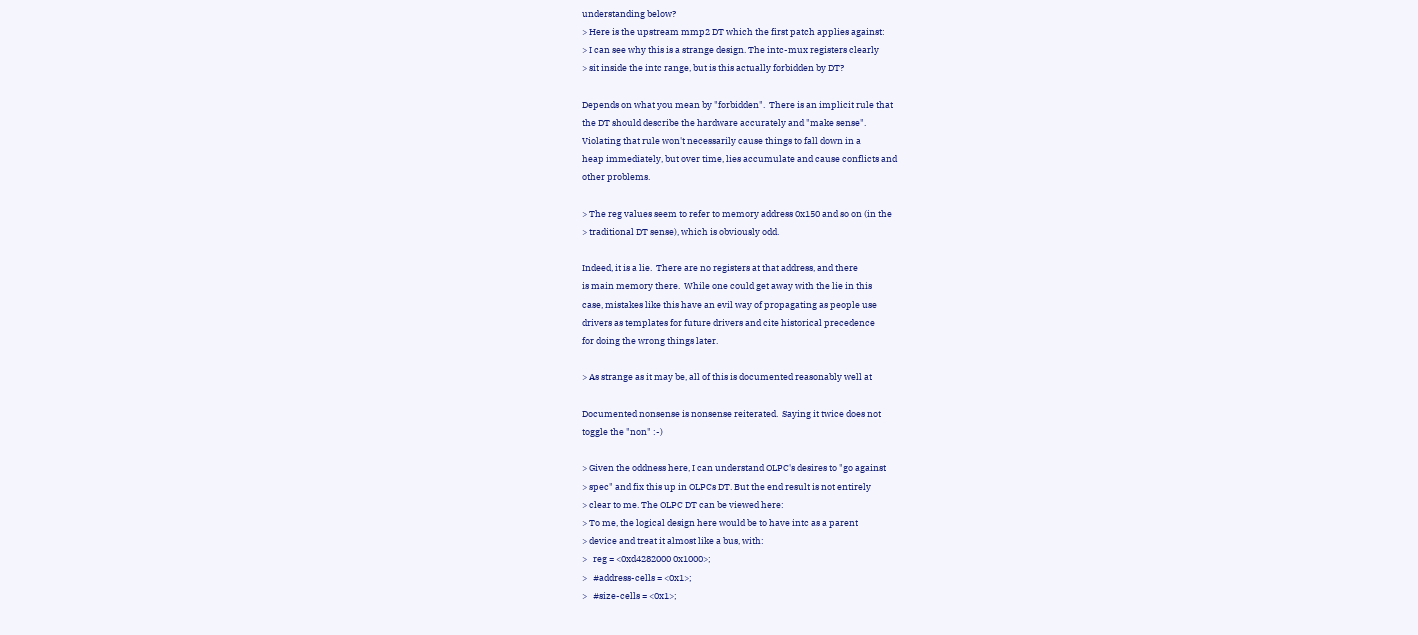understanding below?
> Here is the upstream mmp2 DT which the first patch applies against:
> I can see why this is a strange design. The intc-mux registers clearly
> sit inside the intc range, but is this actually forbidden by DT?

Depends on what you mean by "forbidden".  There is an implicit rule that
the DT should describe the hardware accurately and "make sense".
Violating that rule won't necessarily cause things to fall down in a
heap immediately, but over time, lies accumulate and cause conflicts and
other problems.

> The reg values seem to refer to memory address 0x150 and so on (in the
> traditional DT sense), which is obviously odd.

Indeed, it is a lie.  There are no registers at that address, and there
is main memory there.  While one could get away with the lie in this
case, mistakes like this have an evil way of propagating as people use
drivers as templates for future drivers and cite historical precedence
for doing the wrong things later.

> As strange as it may be, all of this is documented reasonably well at

Documented nonsense is nonsense reiterated.  Saying it twice does not
toggle the "non" :-)

> Given the oddness here, I can understand OLPC's desires to "go against
> spec" and fix this up in OLPCs DT. But the end result is not entirely
> clear to me. The OLPC DT can be viewed here:
> To me, the logical design here would be to have intc as a parent
> device and treat it almost like a bus, with:
>   reg = <0xd4282000 0x1000>;
>   #address-cells = <0x1>;
>   #size-cells = <0x1>;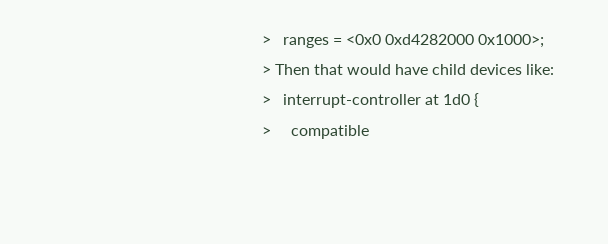>   ranges = <0x0 0xd4282000 0x1000>;
> Then that would have child devices like:
>   interrupt-controller at 1d0 {
>     compatible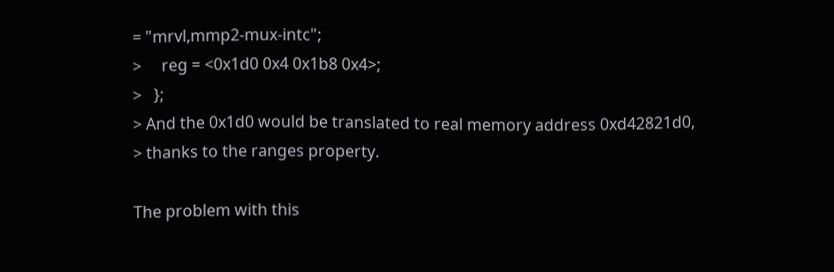= "mrvl,mmp2-mux-intc";
>     reg = <0x1d0 0x4 0x1b8 0x4>;
>   };
> And the 0x1d0 would be translated to real memory address 0xd42821d0,
> thanks to the ranges property.

The problem with this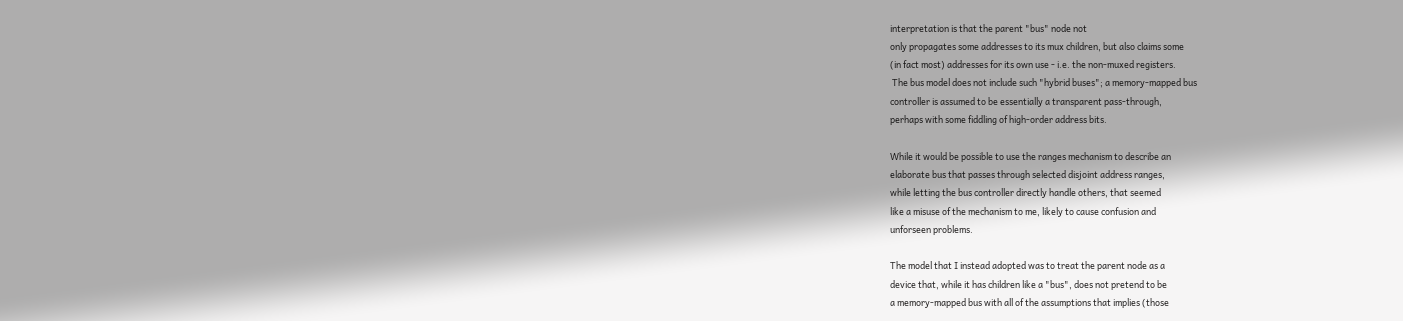interpretation is that the parent "bus" node not
only propagates some addresses to its mux children, but also claims some
(in fact most) addresses for its own use - i.e. the non-muxed registers.
 The bus model does not include such "hybrid buses"; a memory-mapped bus
controller is assumed to be essentially a transparent pass-through,
perhaps with some fiddling of high-order address bits.

While it would be possible to use the ranges mechanism to describe an
elaborate bus that passes through selected disjoint address ranges,
while letting the bus controller directly handle others, that seemed
like a misuse of the mechanism to me, likely to cause confusion and
unforseen problems.

The model that I instead adopted was to treat the parent node as a
device that, while it has children like a "bus", does not pretend to be
a memory-mapped bus with all of the assumptions that implies (those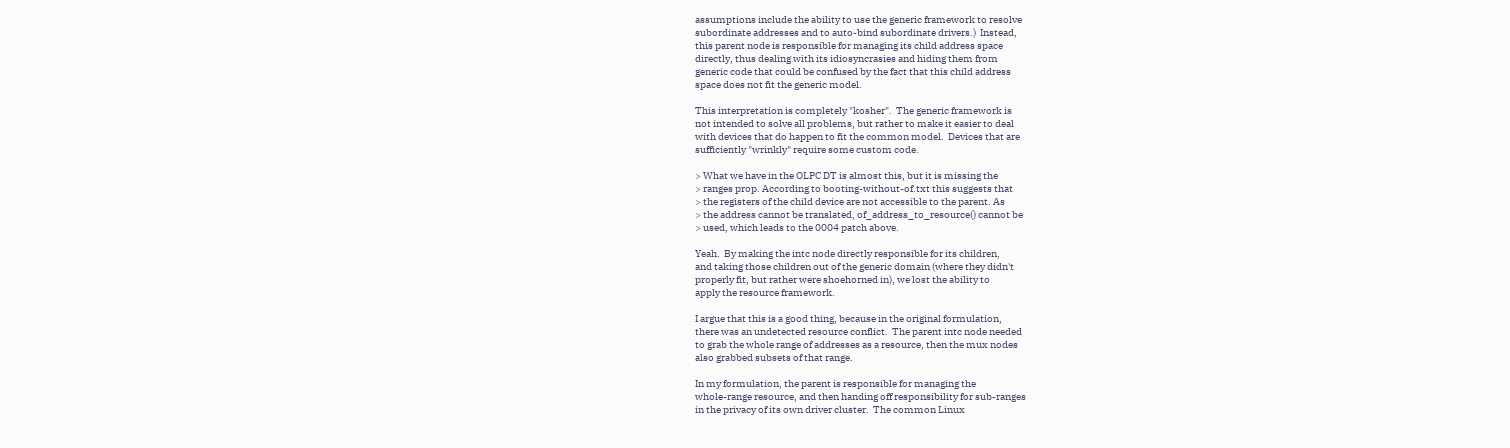assumptions include the ability to use the generic framework to resolve
subordinate addresses and to auto-bind subordinate drivers.)  Instead,
this parent node is responsible for managing its child address space
directly, thus dealing with its idiosyncrasies and hiding them from
generic code that could be confused by the fact that this child address
space does not fit the generic model.

This interpretation is completely "kosher".  The generic framework is
not intended to solve all problems, but rather to make it easier to deal
with devices that do happen to fit the common model.  Devices that are
sufficiently "wrinkly" require some custom code.

> What we have in the OLPC DT is almost this, but it is missing the
> ranges prop. According to booting-without-of.txt this suggests that
> the registers of the child device are not accessible to the parent. As
> the address cannot be translated, of_address_to_resource() cannot be
> used, which leads to the 0004 patch above.

Yeah.  By making the intc node directly responsible for its children,
and taking those children out of the generic domain (where they didn't
properly fit, but rather were shoehorned in), we lost the ability to
apply the resource framework.

I argue that this is a good thing, because in the original formulation,
there was an undetected resource conflict.  The parent intc node needed
to grab the whole range of addresses as a resource, then the mux nodes
also grabbed subsets of that range.

In my formulation, the parent is responsible for managing the
whole-range resource, and then handing off responsibility for sub-ranges
in the privacy of its own driver cluster.  The common Linux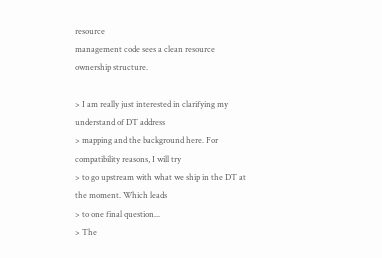resource
management code sees a clean resource ownership structure.

> I am really just interested in clarifying my understand of DT address
> mapping and the background here. For compatibility reasons, I will try
> to go upstream with what we ship in the DT at the moment. Which leads
> to one final question...
> The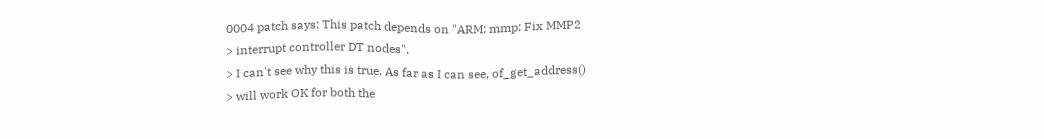0004 patch says: This patch depends on "ARM: mmp: Fix MMP2
> interrupt controller DT nodes".
> I can't see why this is true. As far as I can see, of_get_address()
> will work OK for both the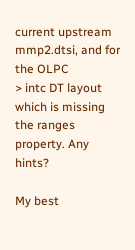current upstream mmp2.dtsi, and for the OLPC
> intc DT layout which is missing the ranges property. Any hints?

My best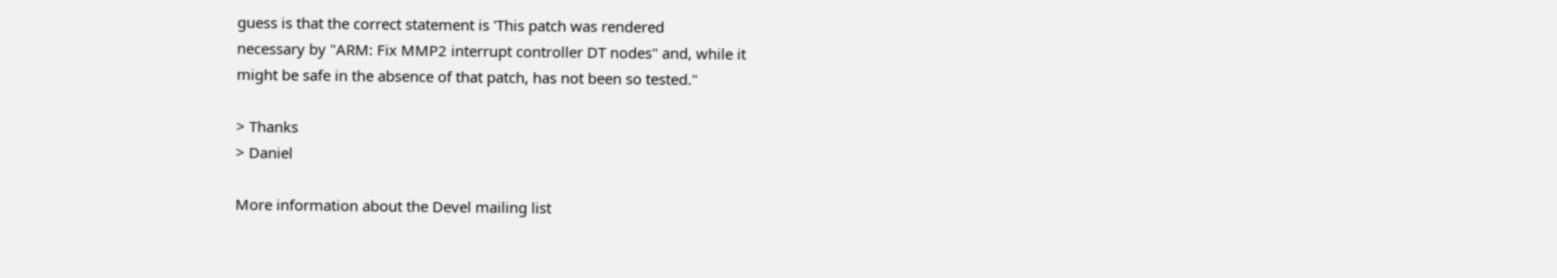guess is that the correct statement is 'This patch was rendered
necessary by "ARM: Fix MMP2 interrupt controller DT nodes" and, while it
might be safe in the absence of that patch, has not been so tested."

> Thanks
> Daniel

More information about the Devel mailing list